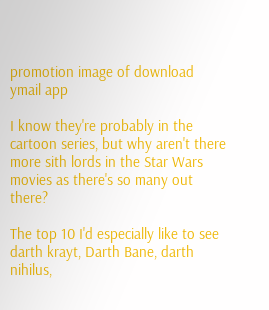promotion image of download ymail app

I know they're probably in the cartoon series, but why aren't there more sith lords in the Star Wars movies as there's so many out there?

The top 10 I'd especially like to see darth krayt, Darth Bane, darth nihilus,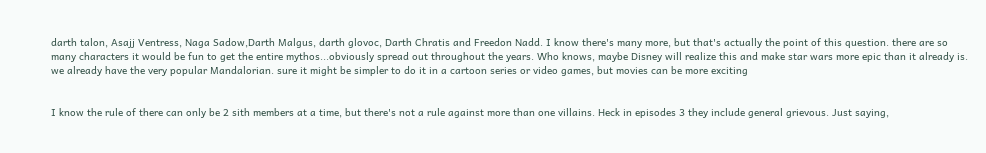darth talon, Asajj Ventress, Naga Sadow,Darth Malgus, darth glovoc, Darth Chratis and Freedon Nadd. I know there's many more, but that's actually the point of this question. there are so many characters it would be fun to get the entire mythos...obviously spread out throughout the years. Who knows, maybe Disney will realize this and make star wars more epic than it already is. we already have the very popular Mandalorian. sure it might be simpler to do it in a cartoon series or video games, but movies can be more exciting


I know the rule of there can only be 2 sith members at a time, but there's not a rule against more than one villains. Heck in episodes 3 they include general grievous. Just saying,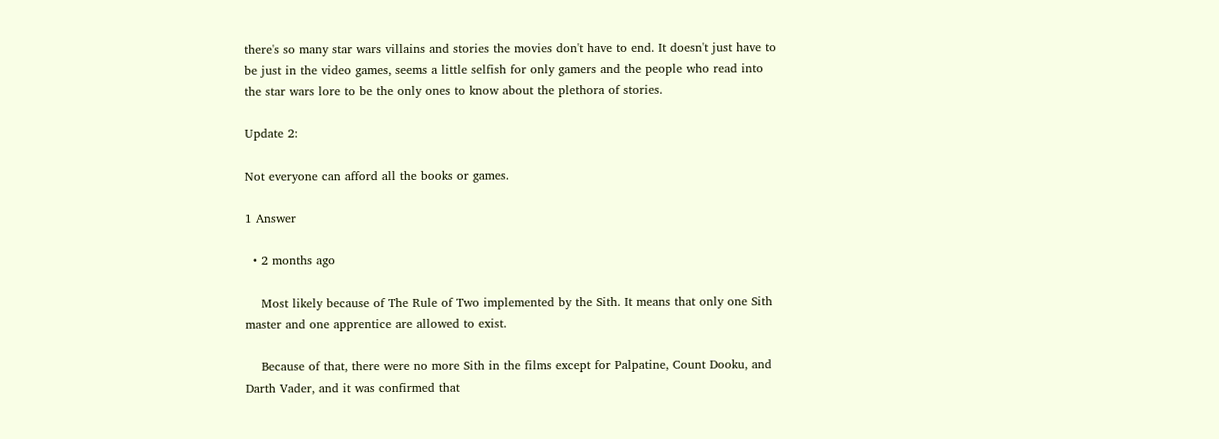there's so many star wars villains and stories the movies don't have to end. It doesn't just have to be just in the video games, seems a little selfish for only gamers and the people who read into the star wars lore to be the only ones to know about the plethora of stories.

Update 2:

Not everyone can afford all the books or games.

1 Answer

  • 2 months ago

    Most likely because of The Rule of Two implemented by the Sith. It means that only one Sith master and one apprentice are allowed to exist.

    Because of that, there were no more Sith in the films except for Palpatine, Count Dooku, and Darth Vader, and it was confirmed that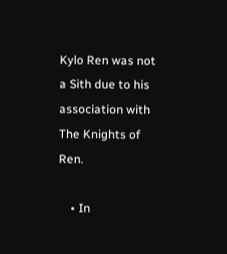Kylo Ren was not a Sith due to his association with The Knights of Ren.

    • In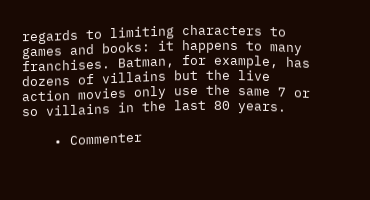regards to limiting characters to games and books: it happens to many franchises. Batman, for example, has dozens of villains but the live action movies only use the same 7 or so villains in the last 80 years.

    • Commenter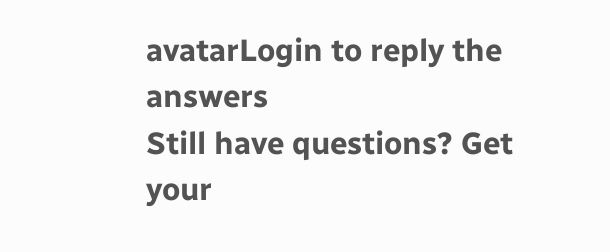avatarLogin to reply the answers
Still have questions? Get your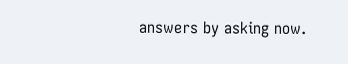answers by asking now.